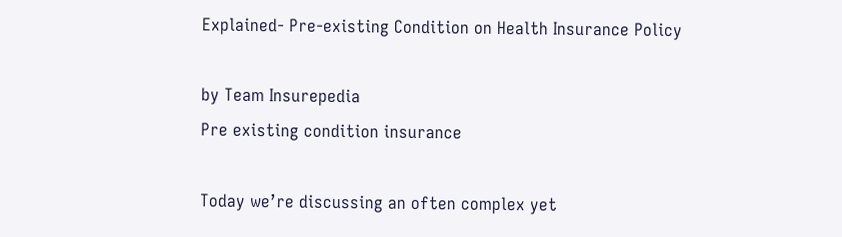Explained- Pre-existing Condition on Health Insurance Policy

by Team Insurepedia
Pre existing condition insurance

Today we’re discussing an often complex yet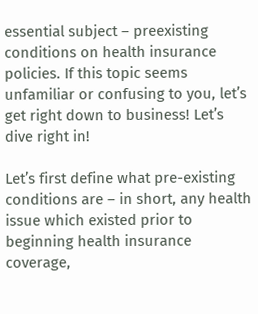essential subject – preexisting conditions on health insurance policies. If this topic seems unfamiliar or confusing to you, let’s get right down to business! Let’s dive right in!

Let’s first define what pre-existing conditions are – in short, any health issue which existed prior to beginning health insurance coverage,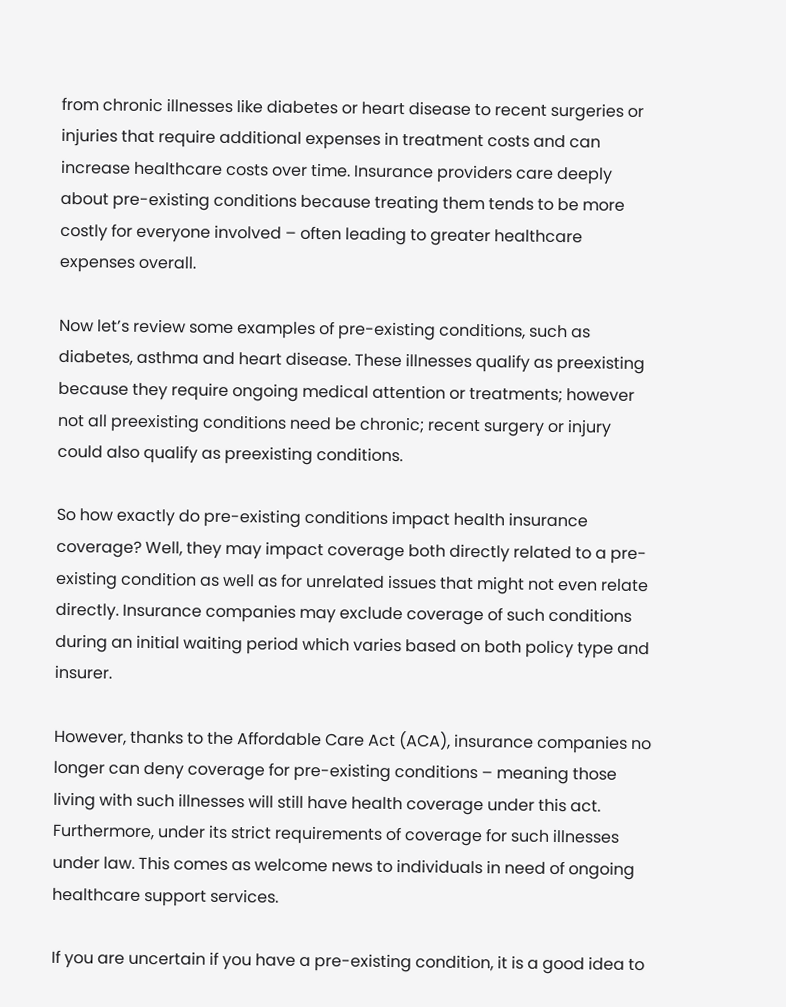from chronic illnesses like diabetes or heart disease to recent surgeries or injuries that require additional expenses in treatment costs and can increase healthcare costs over time. Insurance providers care deeply about pre-existing conditions because treating them tends to be more costly for everyone involved – often leading to greater healthcare expenses overall.

Now let’s review some examples of pre-existing conditions, such as diabetes, asthma and heart disease. These illnesses qualify as preexisting because they require ongoing medical attention or treatments; however not all preexisting conditions need be chronic; recent surgery or injury could also qualify as preexisting conditions.

So how exactly do pre-existing conditions impact health insurance coverage? Well, they may impact coverage both directly related to a pre-existing condition as well as for unrelated issues that might not even relate directly. Insurance companies may exclude coverage of such conditions during an initial waiting period which varies based on both policy type and insurer.

However, thanks to the Affordable Care Act (ACA), insurance companies no longer can deny coverage for pre-existing conditions – meaning those living with such illnesses will still have health coverage under this act. Furthermore, under its strict requirements of coverage for such illnesses under law. This comes as welcome news to individuals in need of ongoing healthcare support services.

If you are uncertain if you have a pre-existing condition, it is a good idea to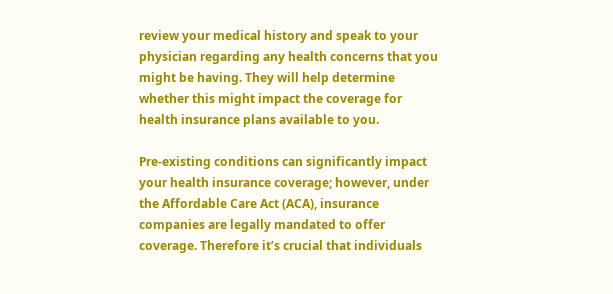review your medical history and speak to your physician regarding any health concerns that you might be having. They will help determine whether this might impact the coverage for health insurance plans available to you.

Pre-existing conditions can significantly impact your health insurance coverage; however, under the Affordable Care Act (ACA), insurance companies are legally mandated to offer coverage. Therefore it’s crucial that individuals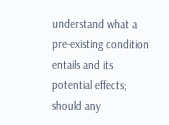understand what a pre-existing condition entails and its potential effects; should any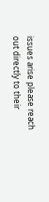issues arise please reach out directly to their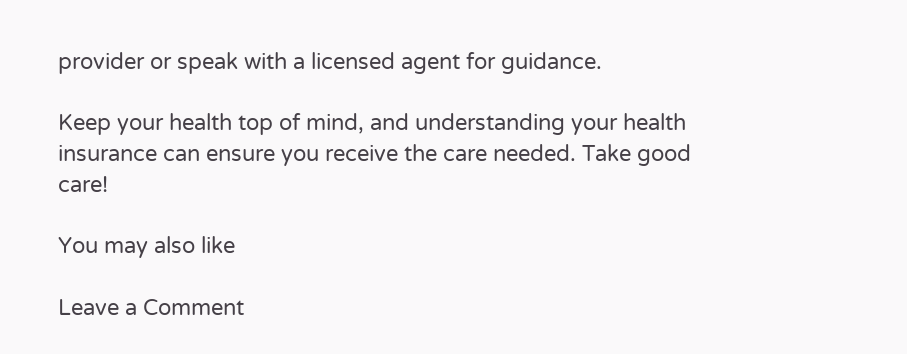provider or speak with a licensed agent for guidance.

Keep your health top of mind, and understanding your health insurance can ensure you receive the care needed. Take good care!

You may also like

Leave a Comment